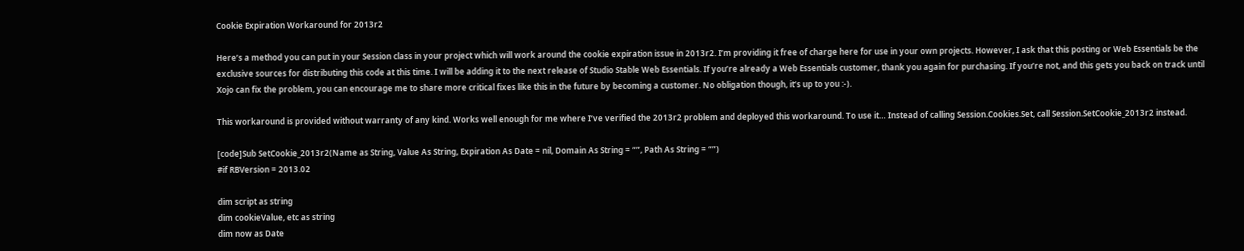Cookie Expiration Workaround for 2013r2

Here’s a method you can put in your Session class in your project which will work around the cookie expiration issue in 2013r2. I’m providing it free of charge here for use in your own projects. However, I ask that this posting or Web Essentials be the exclusive sources for distributing this code at this time. I will be adding it to the next release of Studio Stable Web Essentials. If you’re already a Web Essentials customer, thank you again for purchasing. If you’re not, and this gets you back on track until Xojo can fix the problem, you can encourage me to share more critical fixes like this in the future by becoming a customer. No obligation though, it’s up to you :-).

This workaround is provided without warranty of any kind. Works well enough for me where I’ve verified the 2013r2 problem and deployed this workaround. To use it… Instead of calling Session.Cookies.Set, call Session.SetCookie_2013r2 instead.

[code]Sub SetCookie_2013r2(Name as String, Value As String, Expiration As Date = nil, Domain As String = “”, Path As String = “”)
#if RBVersion = 2013.02

dim script as string
dim cookieValue, etc as string
dim now as Date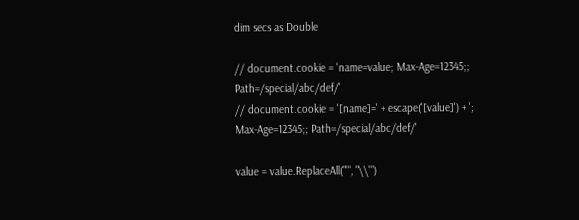dim secs as Double

// document.cookie = 'name=value; Max-Age=12345;; Path=/special/abc/def/'
// document.cookie = '[name]=' + escape('[value]') + '; Max-Age=12345;; Path=/special/abc/def/'

value = value.ReplaceAll("'", "\\'")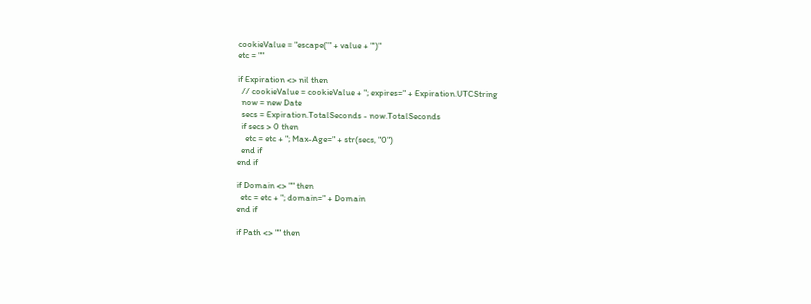cookieValue = "escape('" + value + "')"
etc = ""

if Expiration <> nil then
  // cookieValue = cookieValue + "; expires=" + Expiration.UTCString
  now = new Date
  secs = Expiration.TotalSeconds - now.TotalSeconds
  if secs > 0 then
    etc = etc + "; Max-Age=" + str(secs, "0")
  end if
end if

if Domain <> "" then
  etc = etc + "; domain=" + Domain
end if

if Path <> "" then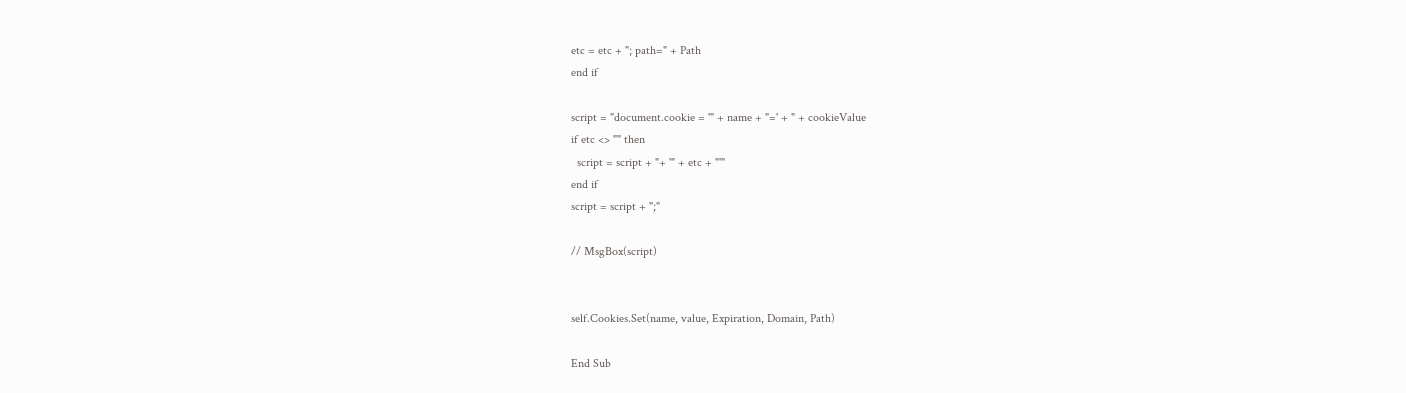etc = etc + "; path=" + Path
end if

script = "document.cookie = '" + name + "=' + " + cookieValue
if etc <> "" then
  script = script + "+ '" + etc + "'"
end if
script = script + ";"

// MsgBox(script)


self.Cookies.Set(name, value, Expiration, Domain, Path)

End Sub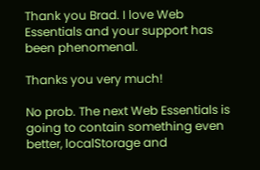Thank you Brad. I love Web Essentials and your support has been phenomenal.

Thanks you very much!

No prob. The next Web Essentials is going to contain something even better, localStorage and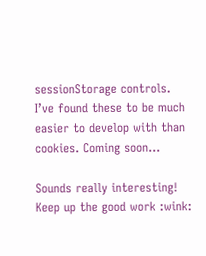sessionStorage controls. I’ve found these to be much easier to develop with than cookies. Coming soon…

Sounds really interesting! Keep up the good work :wink: